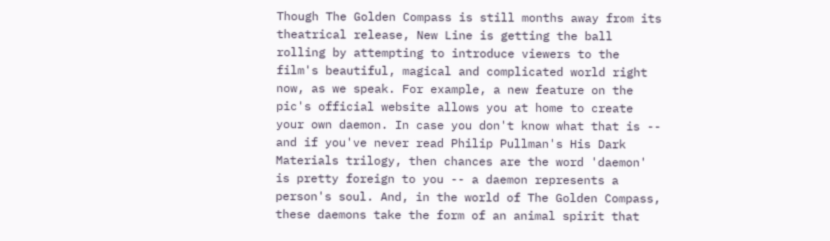Though The Golden Compass is still months away from its theatrical release, New Line is getting the ball rolling by attempting to introduce viewers to the film's beautiful, magical and complicated world right now, as we speak. For example, a new feature on the pic's official website allows you at home to create your own daemon. In case you don't know what that is -- and if you've never read Philip Pullman's His Dark Materials trilogy, then chances are the word 'daemon' is pretty foreign to you -- a daemon represents a person's soul. And, in the world of The Golden Compass, these daemons take the form of an animal spirit that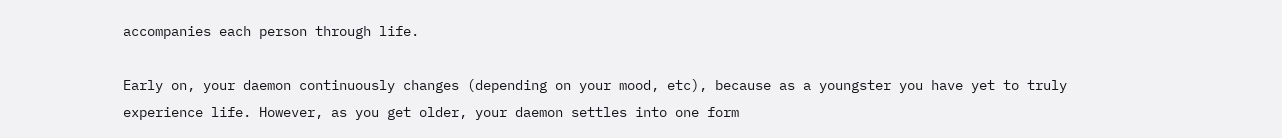accompanies each person through life.

Early on, your daemon continuously changes (depending on your mood, etc), because as a youngster you have yet to truly experience life. However, as you get older, your daemon settles into one form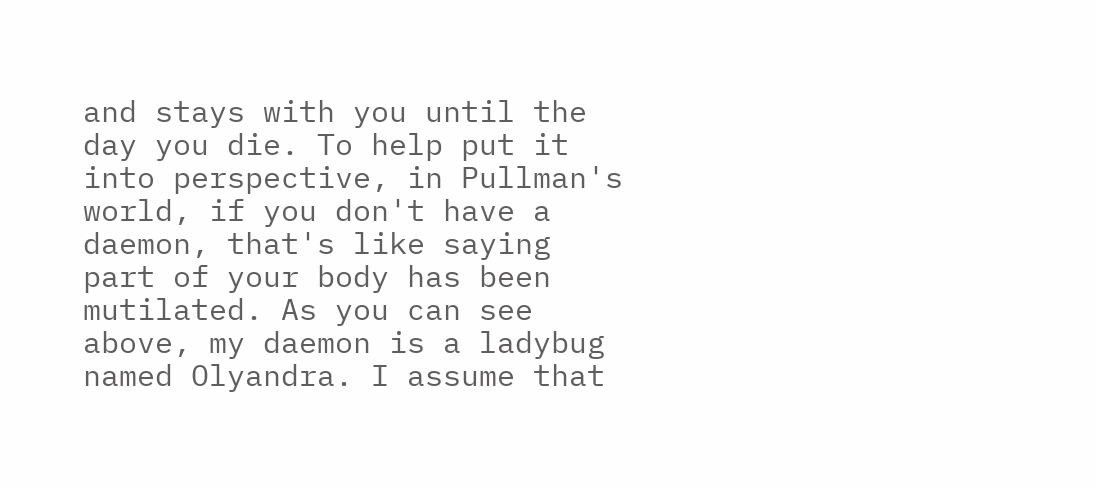and stays with you until the day you die. To help put it into perspective, in Pullman's world, if you don't have a daemon, that's like saying part of your body has been mutilated. As you can see above, my daemon is a ladybug named Olyandra. I assume that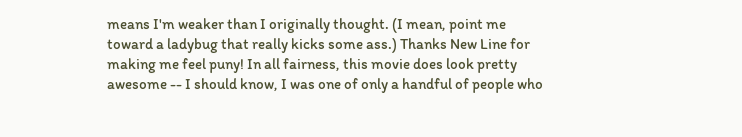means I'm weaker than I originally thought. (I mean, point me toward a ladybug that really kicks some ass.) Thanks New Line for making me feel puny! In all fairness, this movie does look pretty awesome -- I should know, I was one of only a handful of people who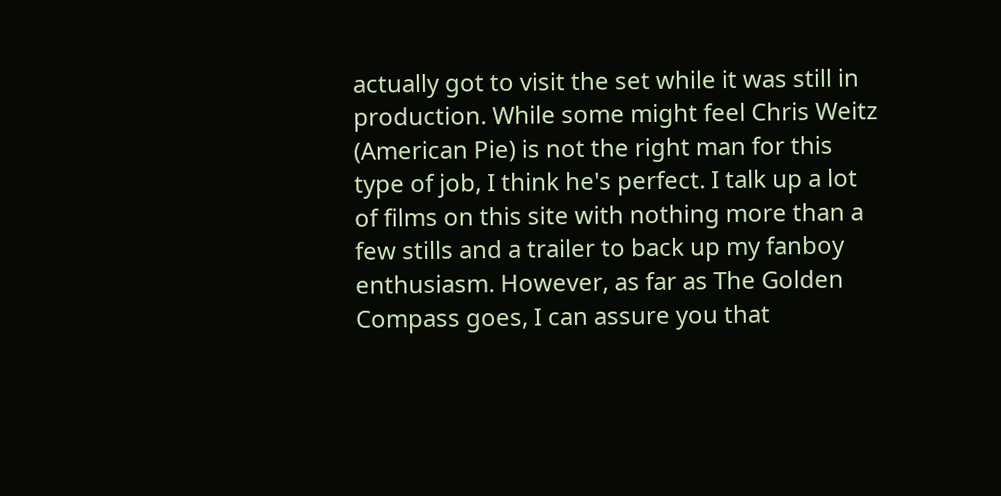actually got to visit the set while it was still in production. While some might feel Chris Weitz (American Pie) is not the right man for this type of job, I think he's perfect. I talk up a lot of films on this site with nothing more than a few stills and a trailer to back up my fanboy enthusiasm. However, as far as The Golden Compass goes, I can assure you that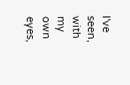I've seen, with my own eyes,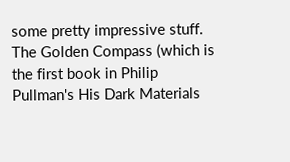some pretty impressive stuff. The Golden Compass (which is the first book in Philip Pullman's His Dark Materials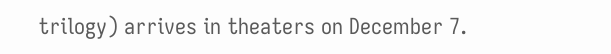trilogy) arrives in theaters on December 7.